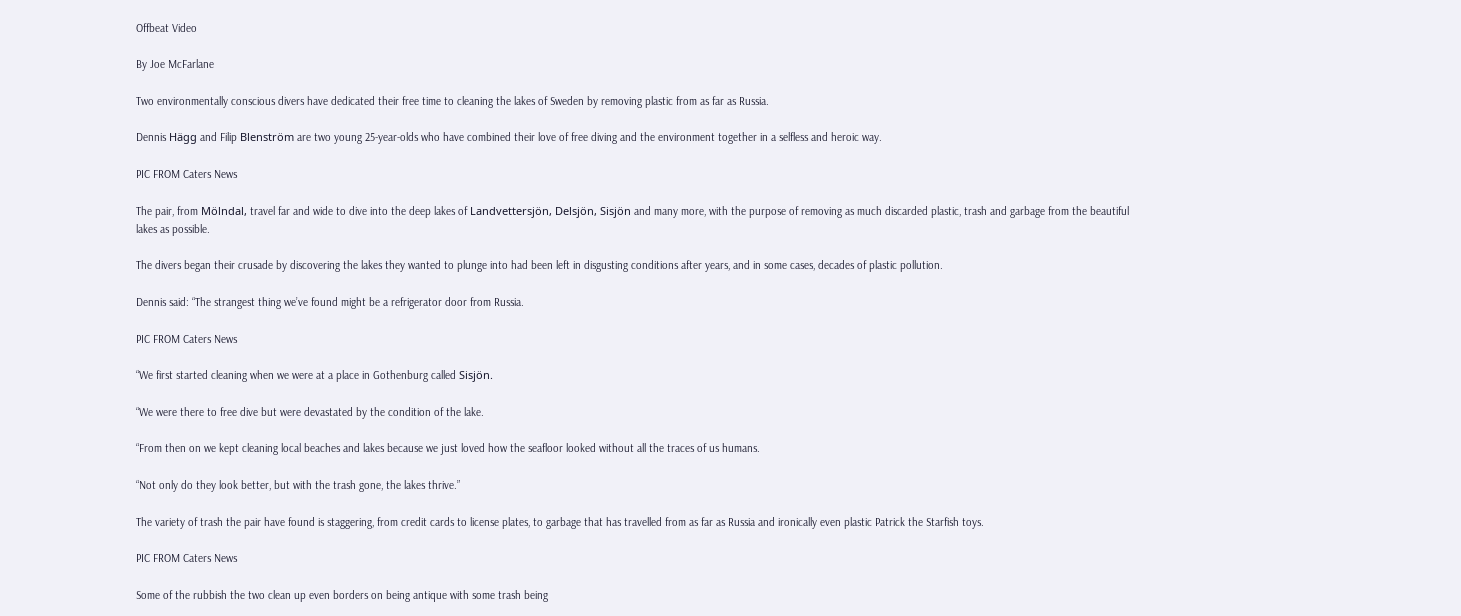Offbeat Video

By Joe McFarlane

Two environmentally conscious divers have dedicated their free time to cleaning the lakes of Sweden by removing plastic from as far as Russia.

Dennis Hägg and Filip Blenström are two young 25-year-olds who have combined their love of free diving and the environment together in a selfless and heroic way.

PIC FROM Caters News

The pair, from Mölndal, travel far and wide to dive into the deep lakes of Landvettersjön, Delsjön, Sisjön and many more, with the purpose of removing as much discarded plastic, trash and garbage from the beautiful lakes as possible.

The divers began their crusade by discovering the lakes they wanted to plunge into had been left in disgusting conditions after years, and in some cases, decades of plastic pollution.

Dennis said: “The strangest thing we’ve found might be a refrigerator door from Russia.

PIC FROM Caters News

“We first started cleaning when we were at a place in Gothenburg called Sisjön.

“We were there to free dive but were devastated by the condition of the lake.

“From then on we kept cleaning local beaches and lakes because we just loved how the seafloor looked without all the traces of us humans.

“Not only do they look better, but with the trash gone, the lakes thrive.”

The variety of trash the pair have found is staggering, from credit cards to license plates, to garbage that has travelled from as far as Russia and ironically even plastic Patrick the Starfish toys.

PIC FROM Caters News

Some of the rubbish the two clean up even borders on being antique with some trash being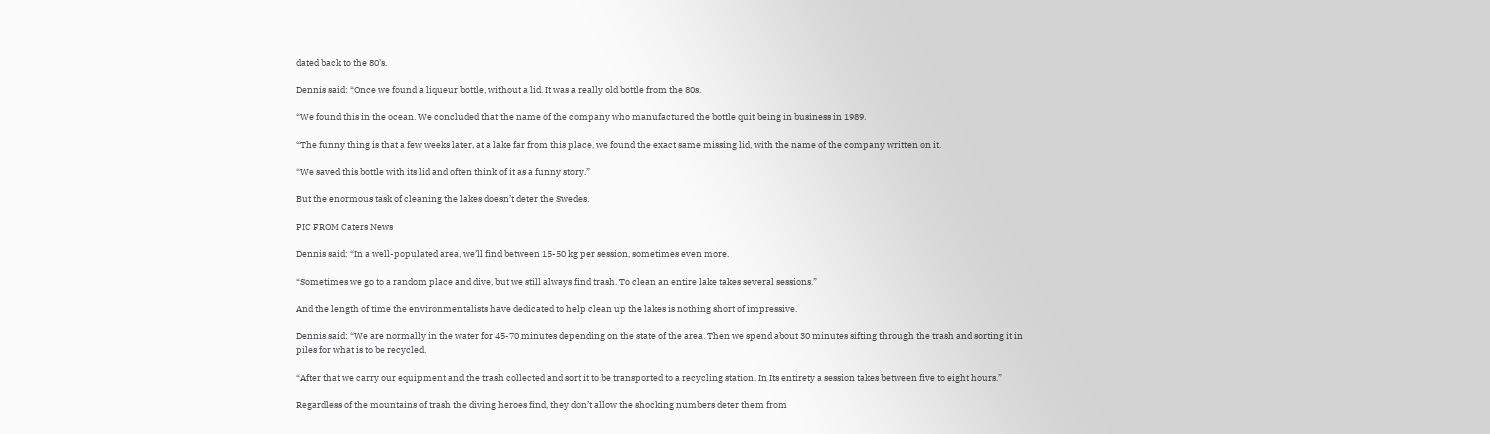dated back to the 80’s.

Dennis said: “Once we found a liqueur bottle, without a lid. It was a really old bottle from the 80s.

“We found this in the ocean. We concluded that the name of the company who manufactured the bottle quit being in business in 1989.

“The funny thing is that a few weeks later, at a lake far from this place, we found the exact same missing lid, with the name of the company written on it.

“We saved this bottle with its lid and often think of it as a funny story.”

But the enormous task of cleaning the lakes doesn’t deter the Swedes.

PIC FROM Caters News

Dennis said: “In a well-populated area, we’ll find between 15-50 kg per session, sometimes even more.

“Sometimes we go to a random place and dive, but we still always find trash. To clean an entire lake takes several sessions.”

And the length of time the environmentalists have dedicated to help clean up the lakes is nothing short of impressive.

Dennis said: “We are normally in the water for 45-70 minutes depending on the state of the area. Then we spend about 30 minutes sifting through the trash and sorting it in piles for what is to be recycled.

“After that we carry our equipment and the trash collected and sort it to be transported to a recycling station. In Its entirety a session takes between five to eight hours.”

Regardless of the mountains of trash the diving heroes find, they don’t allow the shocking numbers deter them from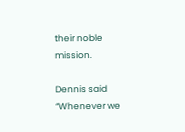their noble mission.

Dennis said “Whenever we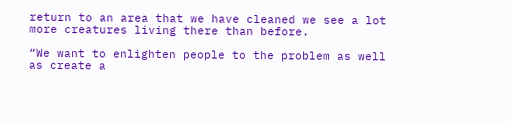return to an area that we have cleaned we see a lot more creatures living there than before.

“We want to enlighten people to the problem as well as create a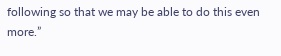following so that we may be able to do this even more.”